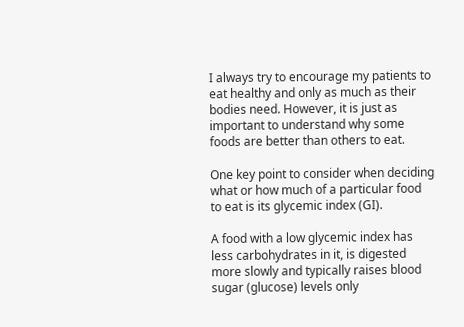I always try to encourage my patients to eat healthy and only as much as their bodies need. However, it is just as important to understand why some foods are better than others to eat.

One key point to consider when deciding what or how much of a particular food to eat is its glycemic index (GI).

A food with a low glycemic index has less carbohydrates in it, is digested more slowly and typically raises blood sugar (glucose) levels only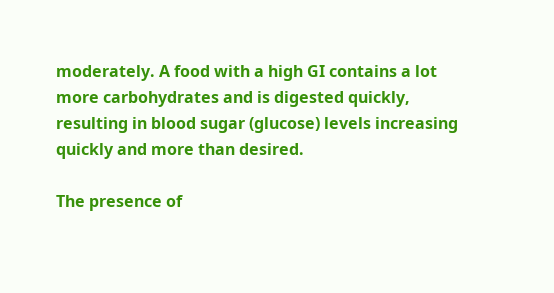moderately. A food with a high GI contains a lot more carbohydrates and is digested quickly, resulting in blood sugar (glucose) levels increasing quickly and more than desired.

The presence of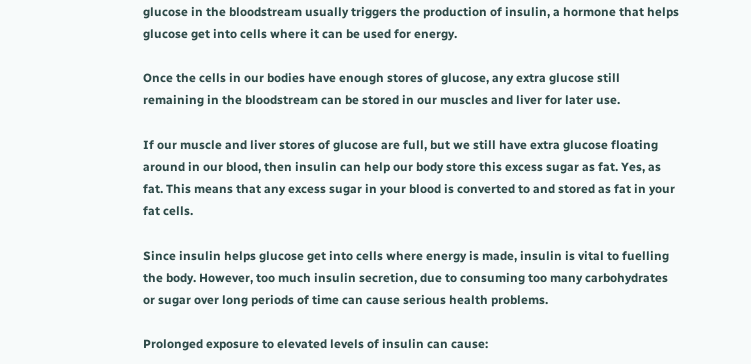glucose in the bloodstream usually triggers the production of insulin, a hormone that helps glucose get into cells where it can be used for energy.

Once the cells in our bodies have enough stores of glucose, any extra glucose still remaining in the bloodstream can be stored in our muscles and liver for later use.

If our muscle and liver stores of glucose are full, but we still have extra glucose floating around in our blood, then insulin can help our body store this excess sugar as fat. Yes, as fat. This means that any excess sugar in your blood is converted to and stored as fat in your fat cells.

Since insulin helps glucose get into cells where energy is made, insulin is vital to fuelling the body. However, too much insulin secretion, due to consuming too many carbohydrates or sugar over long periods of time can cause serious health problems.

Prolonged exposure to elevated levels of insulin can cause: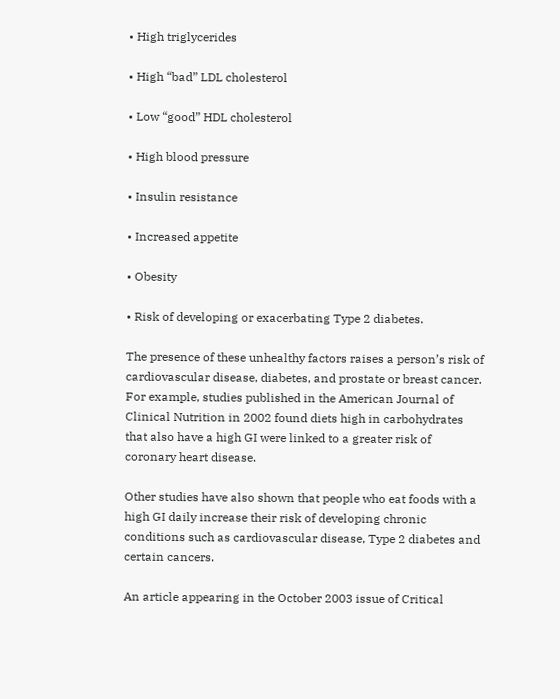• High triglycerides

• High “bad” LDL cholesterol

• Low “good” HDL cholesterol

• High blood pressure

• Insulin resistance

• Increased appetite

• Obesity

• Risk of developing or exacerbating Type 2 diabetes.

The presence of these unhealthy factors raises a person’s risk of cardiovascular disease, diabetes, and prostate or breast cancer. For example, studies published in the American Journal of Clinical Nutrition in 2002 found diets high in carbohydrates that also have a high GI were linked to a greater risk of coronary heart disease.

Other studies have also shown that people who eat foods with a high GI daily increase their risk of developing chronic conditions such as cardiovascular disease, Type 2 diabetes and certain cancers.

An article appearing in the October 2003 issue of Critical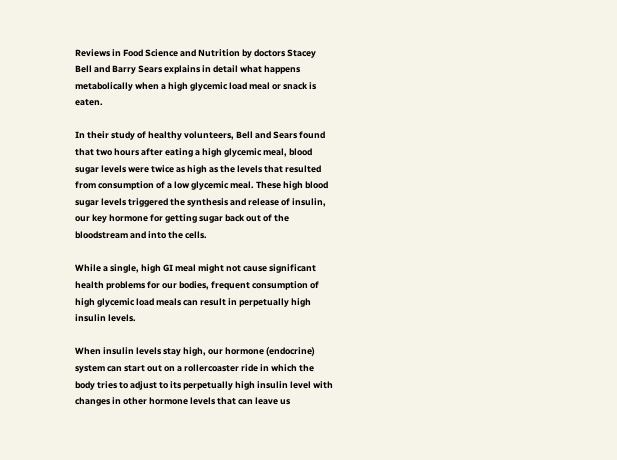Reviews in Food Science and Nutrition by doctors Stacey Bell and Barry Sears explains in detail what happens metabolically when a high glycemic load meal or snack is eaten.

In their study of healthy volunteers, Bell and Sears found that two hours after eating a high glycemic meal, blood sugar levels were twice as high as the levels that resulted from consumption of a low glycemic meal. These high blood sugar levels triggered the synthesis and release of insulin, our key hormone for getting sugar back out of the bloodstream and into the cells.

While a single, high GI meal might not cause significant health problems for our bodies, frequent consumption of high glycemic load meals can result in perpetually high insulin levels.

When insulin levels stay high, our hormone (endocrine) system can start out on a rollercoaster ride in which the body tries to adjust to its perpetually high insulin level with changes in other hormone levels that can leave us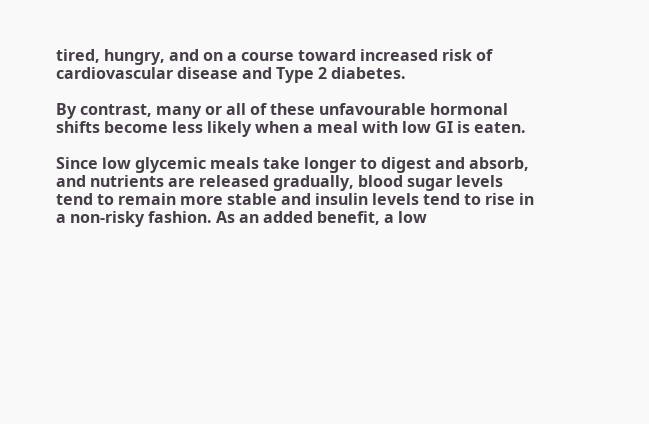tired, hungry, and on a course toward increased risk of cardiovascular disease and Type 2 diabetes.

By contrast, many or all of these unfavourable hormonal shifts become less likely when a meal with low GI is eaten.

Since low glycemic meals take longer to digest and absorb, and nutrients are released gradually, blood sugar levels tend to remain more stable and insulin levels tend to rise in a non-risky fashion. As an added benefit, a low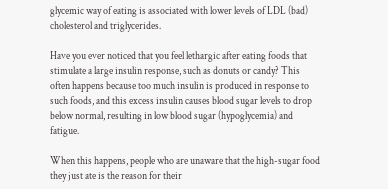glycemic way of eating is associated with lower levels of LDL (bad) cholesterol and triglycerides.

Have you ever noticed that you feel lethargic after eating foods that stimulate a large insulin response, such as donuts or candy? This often happens because too much insulin is produced in response to such foods, and this excess insulin causes blood sugar levels to drop below normal, resulting in low blood sugar (hypoglycemia) and fatigue.

When this happens, people who are unaware that the high-sugar food they just ate is the reason for their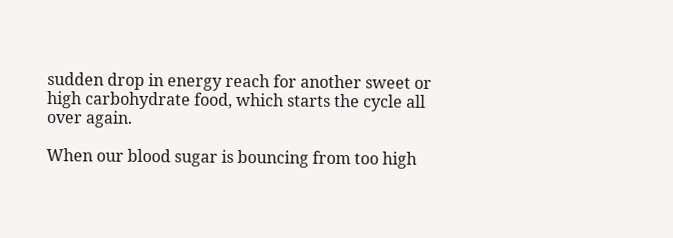sudden drop in energy reach for another sweet or high carbohydrate food, which starts the cycle all over again.

When our blood sugar is bouncing from too high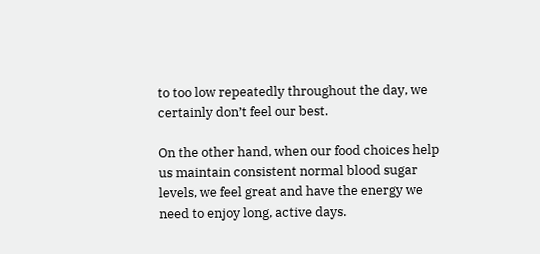to too low repeatedly throughout the day, we certainly don’t feel our best.

On the other hand, when our food choices help us maintain consistent normal blood sugar levels, we feel great and have the energy we need to enjoy long, active days.